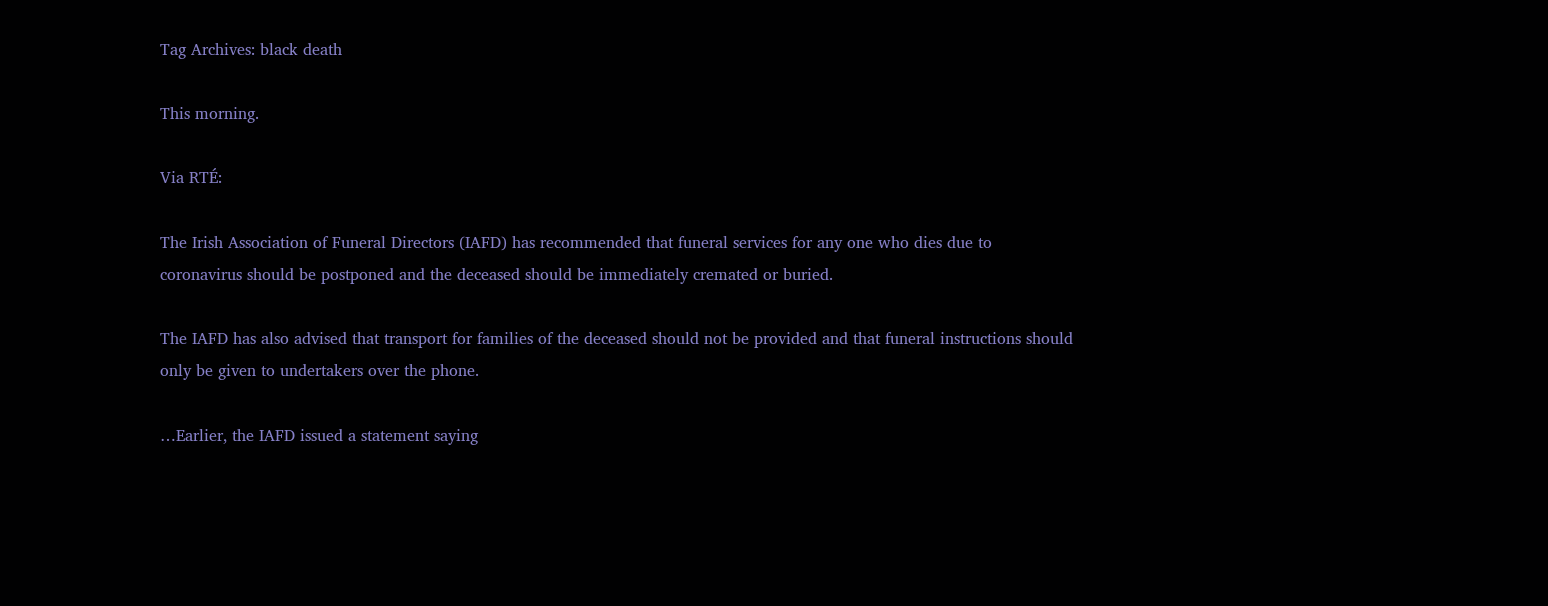Tag Archives: black death

This morning.

Via RTÉ:

The Irish Association of Funeral Directors (IAFD) has recommended that funeral services for any one who dies due to coronavirus should be postponed and the deceased should be immediately cremated or buried.

The IAFD has also advised that transport for families of the deceased should not be provided and that funeral instructions should only be given to undertakers over the phone.

…Earlier, the IAFD issued a statement saying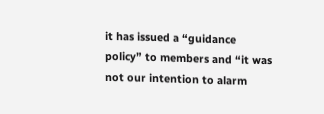it has issued a “guidance policy” to members and “it was not our intention to alarm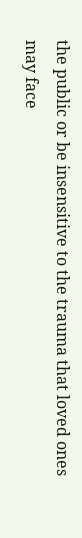the public or be insensitive to the trauma that loved ones may face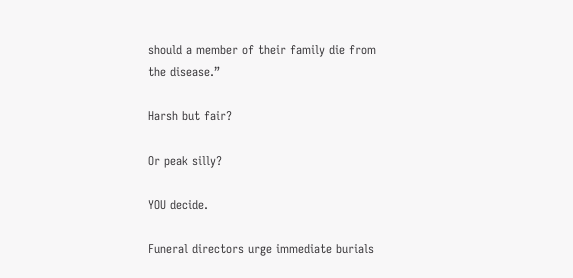should a member of their family die from the disease.”

Harsh but fair?

Or peak silly?

YOU decide.

Funeral directors urge immediate burials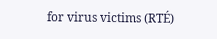for virus victims (RTÉ)